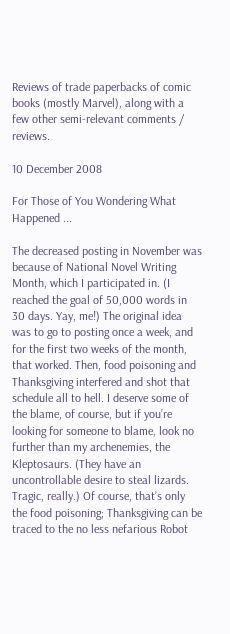Reviews of trade paperbacks of comic books (mostly Marvel), along with a few other semi-relevant comments / reviews.

10 December 2008

For Those of You Wondering What Happened ...

The decreased posting in November was because of National Novel Writing Month, which I participated in. (I reached the goal of 50,000 words in 30 days. Yay, me!) The original idea was to go to posting once a week, and for the first two weeks of the month, that worked. Then, food poisoning and Thanksgiving interfered and shot that schedule all to hell. I deserve some of the blame, of course, but if you’re looking for someone to blame, look no further than my archenemies, the Kleptosaurs. (They have an uncontrollable desire to steal lizards. Tragic, really.) Of course, that’s only the food poisoning; Thanksgiving can be traced to the no less nefarious Robot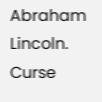Abraham Lincoln. Curse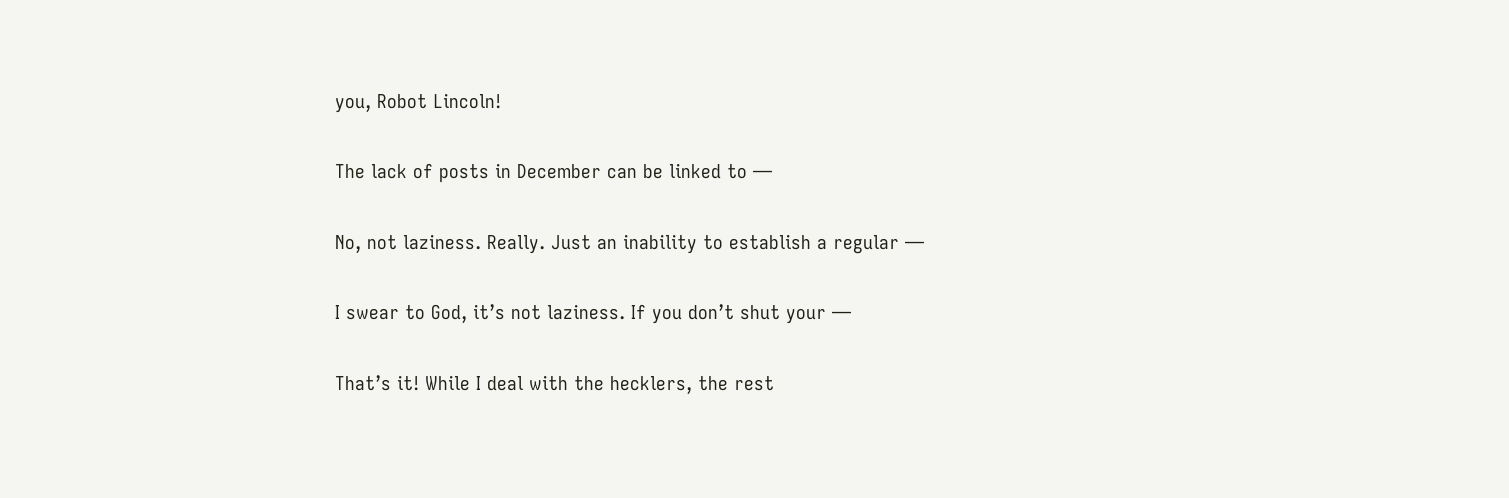you, Robot Lincoln!

The lack of posts in December can be linked to —

No, not laziness. Really. Just an inability to establish a regular —

I swear to God, it’s not laziness. If you don’t shut your —

That’s it! While I deal with the hecklers, the rest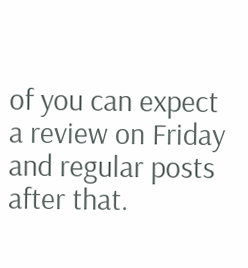of you can expect a review on Friday and regular posts after that.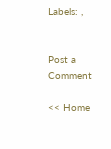Labels: ,


Post a Comment

<< Home